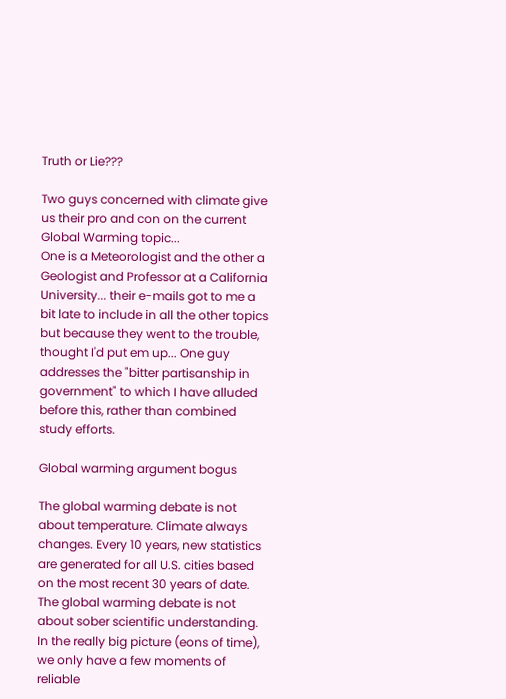Truth or Lie???

Two guys concerned with climate give us their pro and con on the current Global Warming topic...
One is a Meteorologist and the other a Geologist and Professor at a California University... their e-mails got to me a bit late to include in all the other topics but because they went to the trouble, thought I'd put em up... One guy addresses the "bitter partisanship in government" to which I have alluded before this, rather than combined study efforts.

Global warming argument bogus

The global warming debate is not about temperature. Climate always changes. Every 10 years, new statistics are generated for all U.S. cities based on the most recent 30 years of date.
The global warming debate is not about sober scientific understanding.
In the really big picture (eons of time), we only have a few moments of reliable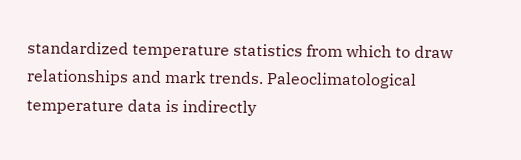standardized temperature statistics from which to draw relationships and mark trends. Paleoclimatological temperature data is indirectly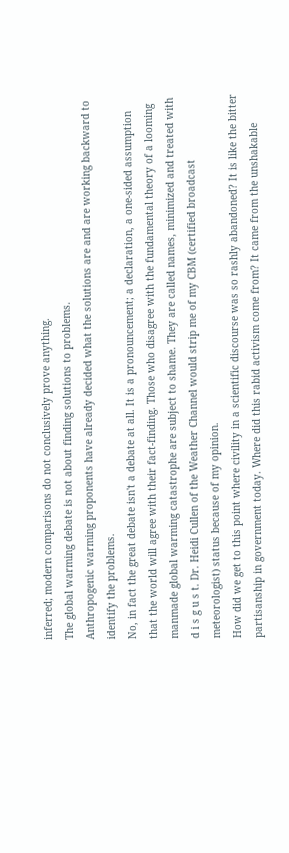inferred; modern comparisons do not conclusively prove anything.
The global warming debate is not about finding solutions to problems.
Anthropogenic warming proponents have already decided what the solutions are and are working backward to identify the problems.
No, in fact the great debate isn't a debate at all. It is a pronouncement; a declaration, a one-sided assumption that the world will agree with their fact-finding. Those who disagree with the fundamental theory of a looming manmade global warming catastrophe are subject to shame. They are called names, minimized and treated with d i s g u s t. Dr. Heidi Cullen of the Weather Channel would strip me of my CBM (certified broadcast meteorologist) status because of my opinion.
How did we get to this point where civility in a scientific discourse was so rashly abandoned? It is like the bitter partisanship in government today. Where did this rabid activism come from? It came from the unshakable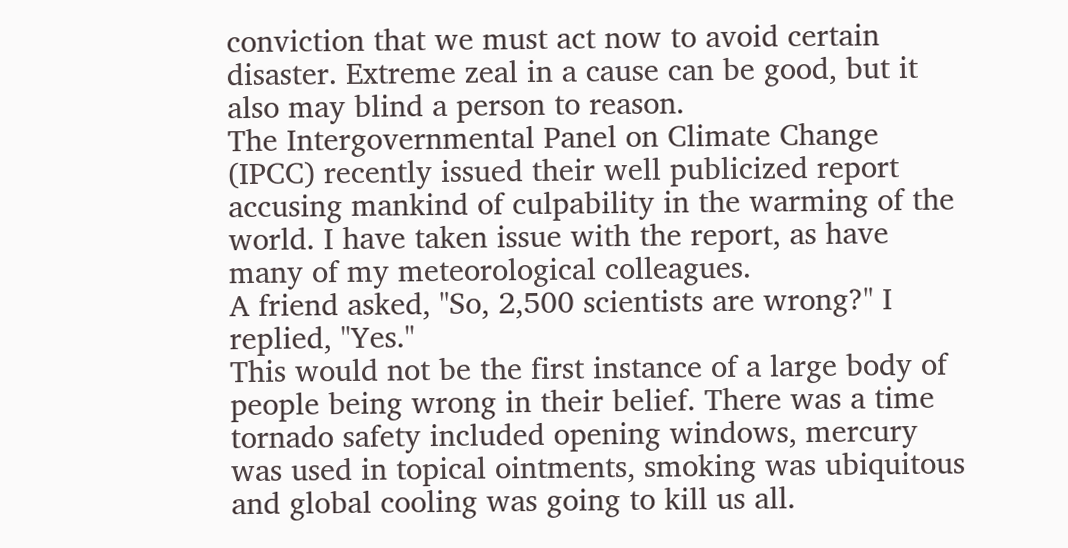conviction that we must act now to avoid certain disaster. Extreme zeal in a cause can be good, but it also may blind a person to reason.
The Intergovernmental Panel on Climate Change (IPCC) recently issued their well publicized report accusing mankind of culpability in the warming of the world. I have taken issue with the report, as have many of my meteorological colleagues.
A friend asked, "So, 2,500 scientists are wrong?" I replied, "Yes."
This would not be the first instance of a large body of people being wrong in their belief. There was a time tornado safety included opening windows, mercury was used in topical ointments, smoking was ubiquitous and global cooling was going to kill us all.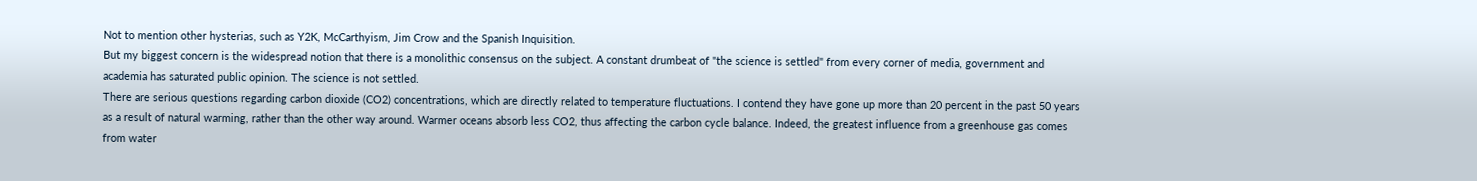Not to mention other hysterias, such as Y2K, McCarthyism, Jim Crow and the Spanish Inquisition.
But my biggest concern is the widespread notion that there is a monolithic consensus on the subject. A constant drumbeat of "the science is settled" from every corner of media, government and academia has saturated public opinion. The science is not settled.
There are serious questions regarding carbon dioxide (CO2) concentrations, which are directly related to temperature fluctuations. I contend they have gone up more than 20 percent in the past 50 years as a result of natural warming, rather than the other way around. Warmer oceans absorb less CO2, thus affecting the carbon cycle balance. Indeed, the greatest influence from a greenhouse gas comes from water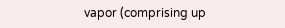vapor (comprising up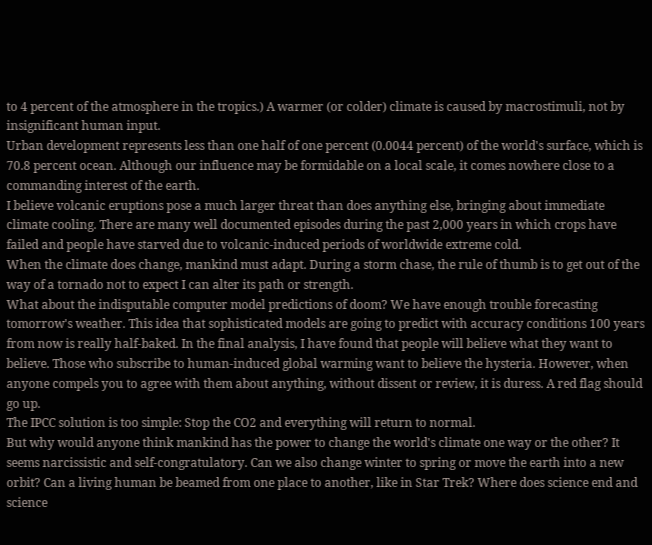to 4 percent of the atmosphere in the tropics.) A warmer (or colder) climate is caused by macrostimuli, not by insignificant human input.
Urban development represents less than one half of one percent (0.0044 percent) of the world's surface, which is 70.8 percent ocean. Although our influence may be formidable on a local scale, it comes nowhere close to a commanding interest of the earth.
I believe volcanic eruptions pose a much larger threat than does anything else, bringing about immediate climate cooling. There are many well documented episodes during the past 2,000 years in which crops have failed and people have starved due to volcanic-induced periods of worldwide extreme cold.
When the climate does change, mankind must adapt. During a storm chase, the rule of thumb is to get out of the way of a tornado not to expect I can alter its path or strength.
What about the indisputable computer model predictions of doom? We have enough trouble forecasting tomorrow's weather. This idea that sophisticated models are going to predict with accuracy conditions 100 years from now is really half-baked. In the final analysis, I have found that people will believe what they want to believe. Those who subscribe to human-induced global warming want to believe the hysteria. However, when anyone compels you to agree with them about anything, without dissent or review, it is duress. A red flag should go up.
The IPCC solution is too simple: Stop the CO2 and everything will return to normal.
But why would anyone think mankind has the power to change the world's climate one way or the other? It seems narcissistic and self-congratulatory. Can we also change winter to spring or move the earth into a new orbit? Can a living human be beamed from one place to another, like in Star Trek? Where does science end and science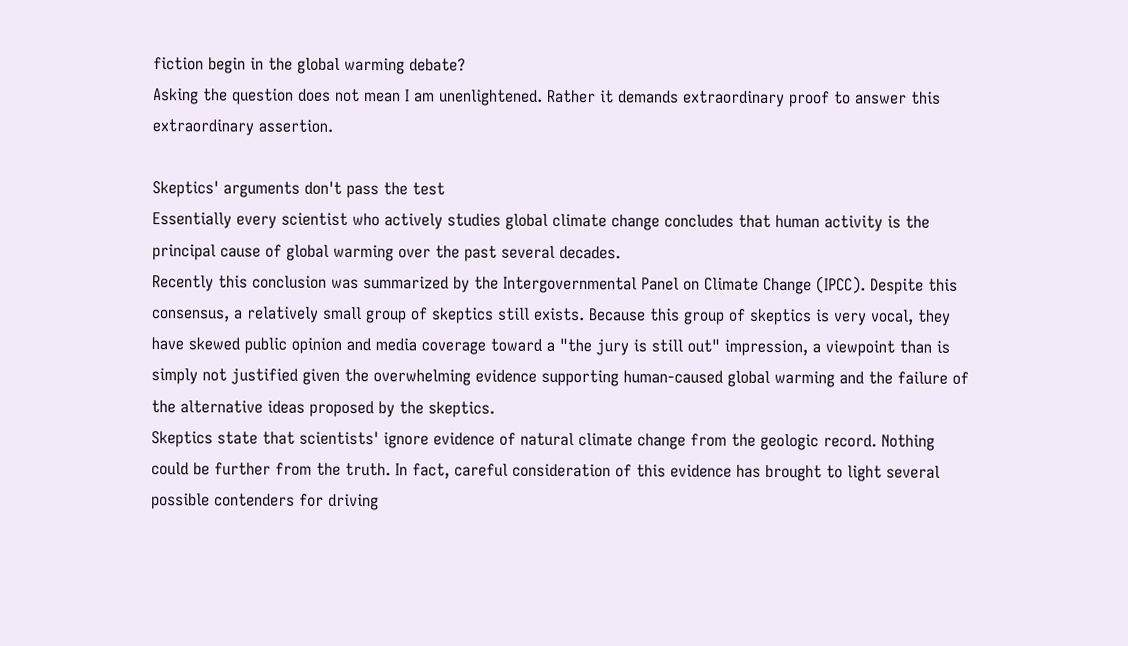fiction begin in the global warming debate?
Asking the question does not mean I am unenlightened. Rather it demands extraordinary proof to answer this extraordinary assertion.

Skeptics' arguments don't pass the test
Essentially every scientist who actively studies global climate change concludes that human activity is the principal cause of global warming over the past several decades.
Recently this conclusion was summarized by the Intergovernmental Panel on Climate Change (IPCC). Despite this consensus, a relatively small group of skeptics still exists. Because this group of skeptics is very vocal, they have skewed public opinion and media coverage toward a "the jury is still out" impression, a viewpoint than is simply not justified given the overwhelming evidence supporting human-caused global warming and the failure of the alternative ideas proposed by the skeptics.
Skeptics state that scientists' ignore evidence of natural climate change from the geologic record. Nothing could be further from the truth. In fact, careful consideration of this evidence has brought to light several possible contenders for driving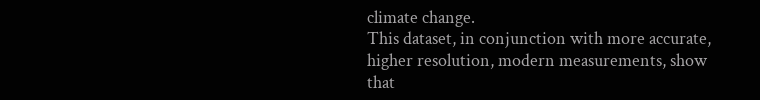climate change.
This dataset, in conjunction with more accurate, higher resolution, modern measurements, show that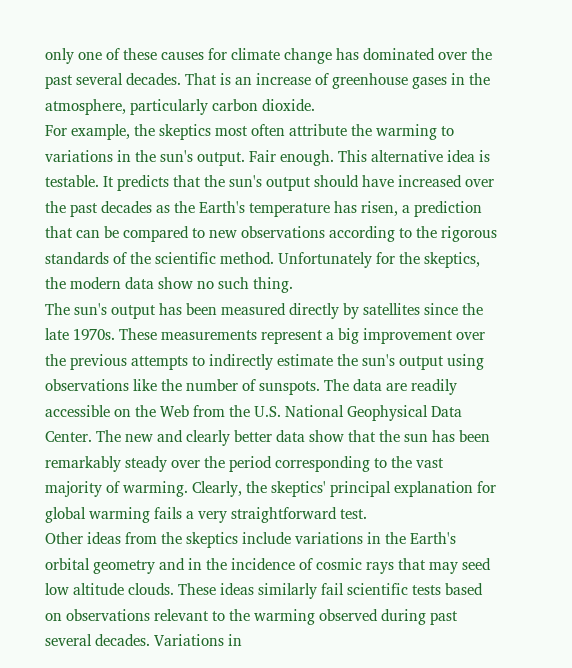only one of these causes for climate change has dominated over the past several decades. That is an increase of greenhouse gases in the atmosphere, particularly carbon dioxide.
For example, the skeptics most often attribute the warming to variations in the sun's output. Fair enough. This alternative idea is testable. It predicts that the sun's output should have increased over the past decades as the Earth's temperature has risen, a prediction that can be compared to new observations according to the rigorous standards of the scientific method. Unfortunately for the skeptics, the modern data show no such thing.
The sun's output has been measured directly by satellites since the late 1970s. These measurements represent a big improvement over the previous attempts to indirectly estimate the sun's output using observations like the number of sunspots. The data are readily accessible on the Web from the U.S. National Geophysical Data Center. The new and clearly better data show that the sun has been remarkably steady over the period corresponding to the vast majority of warming. Clearly, the skeptics' principal explanation for global warming fails a very straightforward test.
Other ideas from the skeptics include variations in the Earth's orbital geometry and in the incidence of cosmic rays that may seed low altitude clouds. These ideas similarly fail scientific tests based on observations relevant to the warming observed during past several decades. Variations in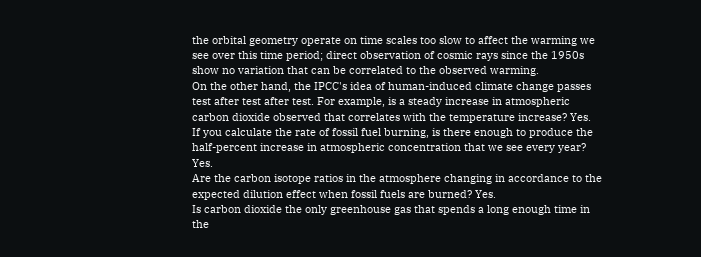the orbital geometry operate on time scales too slow to affect the warming we see over this time period; direct observation of cosmic rays since the 1950s show no variation that can be correlated to the observed warming.
On the other hand, the IPCC's idea of human-induced climate change passes test after test after test. For example, is a steady increase in atmospheric carbon dioxide observed that correlates with the temperature increase? Yes.
If you calculate the rate of fossil fuel burning, is there enough to produce the half-percent increase in atmospheric concentration that we see every year? Yes.
Are the carbon isotope ratios in the atmosphere changing in accordance to the expected dilution effect when fossil fuels are burned? Yes.
Is carbon dioxide the only greenhouse gas that spends a long enough time in the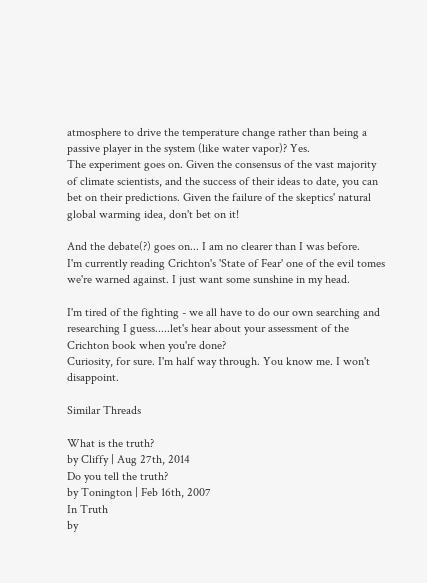atmosphere to drive the temperature change rather than being a passive player in the system (like water vapor)? Yes.
The experiment goes on. Given the consensus of the vast majority of climate scientists, and the success of their ideas to date, you can bet on their predictions. Given the failure of the skeptics' natural global warming idea, don't bet on it!

And the debate(?) goes on... I am no clearer than I was before.
I'm currently reading Crichton's 'State of Fear' one of the evil tomes we're warned against. I just want some sunshine in my head.

I'm tired of the fighting - we all have to do our own searching and researching I guess.....let's hear about your assessment of the Crichton book when you're done?
Curiosity, for sure. I'm half way through. You know me. I won't disappoint.

Similar Threads

What is the truth?
by Cliffy | Aug 27th, 2014
Do you tell the truth?
by Tonington | Feb 16th, 2007
In Truth
by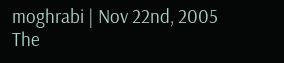moghrabi | Nov 22nd, 2005
The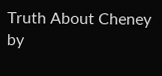Truth About Cheney
by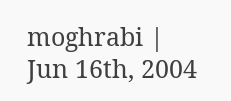moghrabi | Jun 16th, 2004